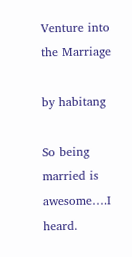Venture into the Marriage

by habitang

So being married is awesome….I heard.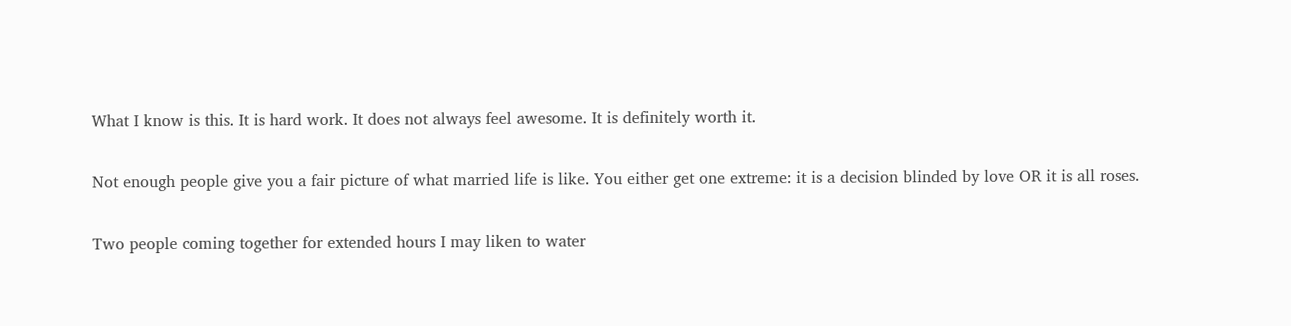What I know is this. It is hard work. It does not always feel awesome. It is definitely worth it.

Not enough people give you a fair picture of what married life is like. You either get one extreme: it is a decision blinded by love OR it is all roses.

Two people coming together for extended hours I may liken to water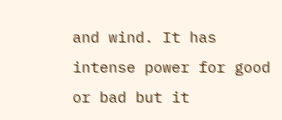and wind. It has intense power for good or bad but it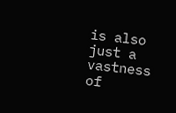is also just a vastness of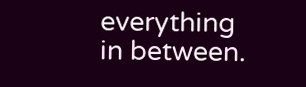everything in between.